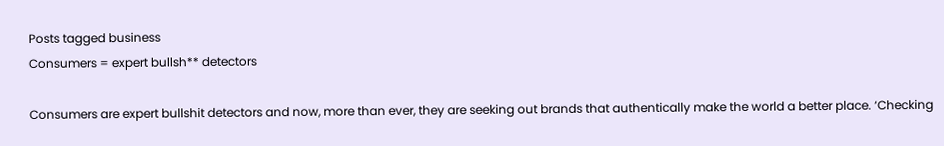Posts tagged business
Consumers = expert bullsh** detectors

Consumers are expert bullshit detectors and now, more than ever, they are seeking out brands that authentically make the world a better place. ‘Checking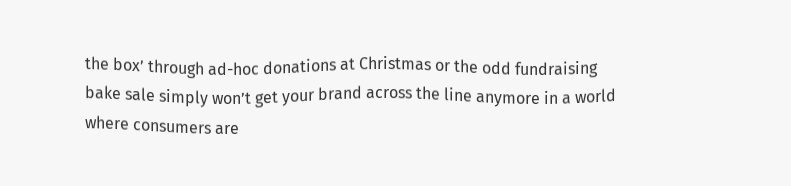the box’ through ad-hoc donations at Christmas or the odd fundraising bake sale simply won’t get your brand across the line anymore in a world where consumers are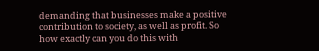demanding that businesses make a positive contribution to society, as well as profit. So how exactly can you do this with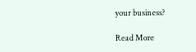your business?

Read More